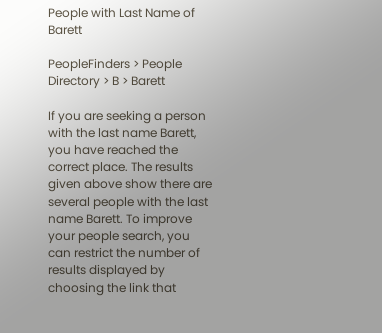People with Last Name of Barett

PeopleFinders > People Directory > B > Barett

If you are seeking a person with the last name Barett, you have reached the correct place. The results given above show there are several people with the last name Barett. To improve your people search, you can restrict the number of results displayed by choosing the link that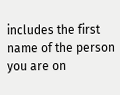includes the first name of the person you are on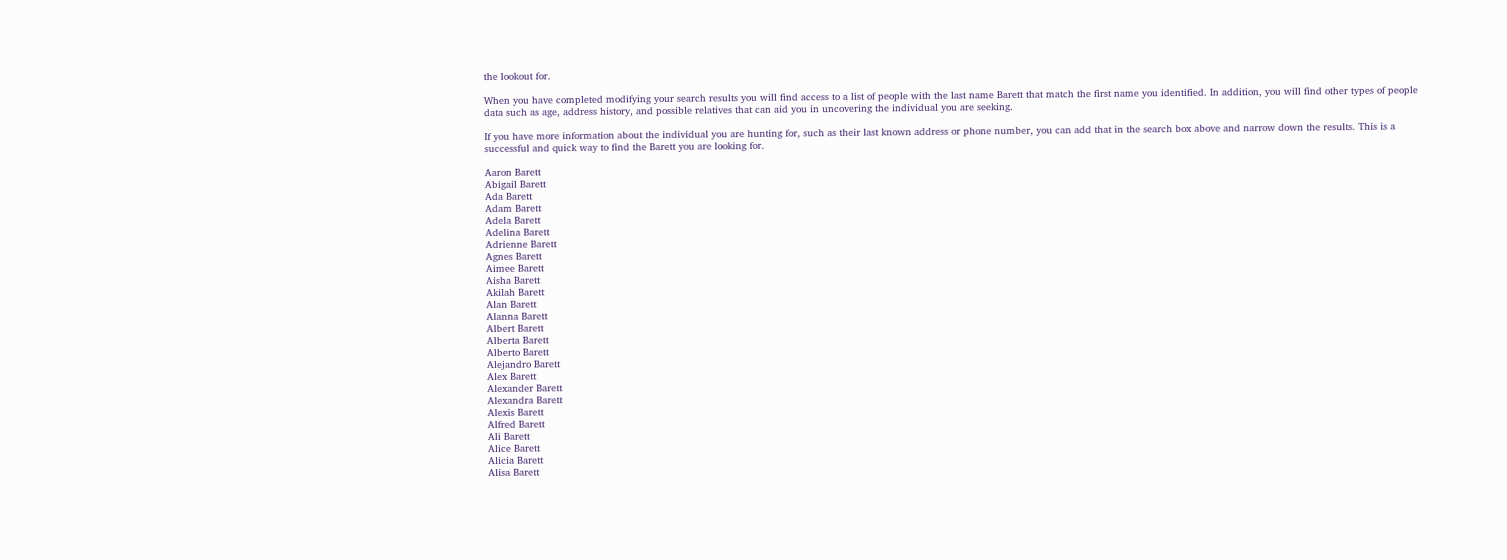the lookout for.

When you have completed modifying your search results you will find access to a list of people with the last name Barett that match the first name you identified. In addition, you will find other types of people data such as age, address history, and possible relatives that can aid you in uncovering the individual you are seeking.

If you have more information about the individual you are hunting for, such as their last known address or phone number, you can add that in the search box above and narrow down the results. This is a successful and quick way to find the Barett you are looking for.

Aaron Barett
Abigail Barett
Ada Barett
Adam Barett
Adela Barett
Adelina Barett
Adrienne Barett
Agnes Barett
Aimee Barett
Aisha Barett
Akilah Barett
Alan Barett
Alanna Barett
Albert Barett
Alberta Barett
Alberto Barett
Alejandro Barett
Alex Barett
Alexander Barett
Alexandra Barett
Alexis Barett
Alfred Barett
Ali Barett
Alice Barett
Alicia Barett
Alisa Barett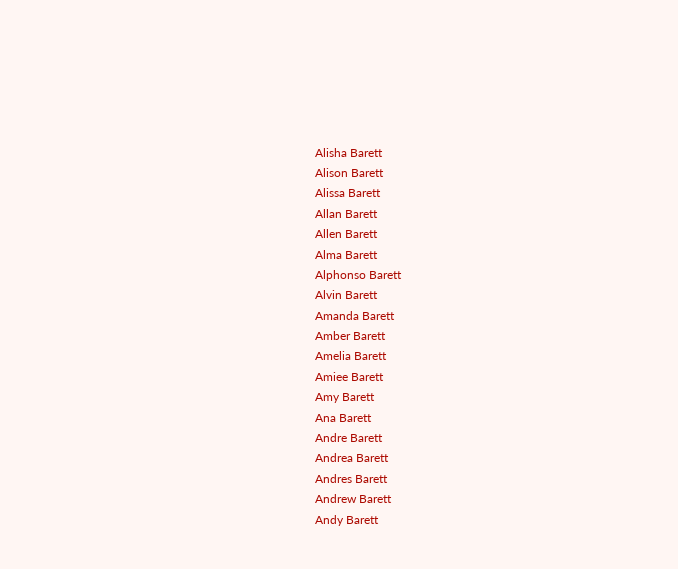Alisha Barett
Alison Barett
Alissa Barett
Allan Barett
Allen Barett
Alma Barett
Alphonso Barett
Alvin Barett
Amanda Barett
Amber Barett
Amelia Barett
Amiee Barett
Amy Barett
Ana Barett
Andre Barett
Andrea Barett
Andres Barett
Andrew Barett
Andy Barett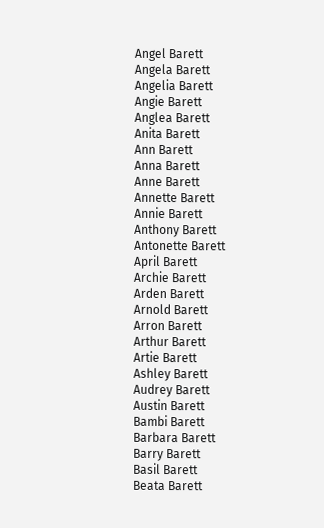Angel Barett
Angela Barett
Angelia Barett
Angie Barett
Anglea Barett
Anita Barett
Ann Barett
Anna Barett
Anne Barett
Annette Barett
Annie Barett
Anthony Barett
Antonette Barett
April Barett
Archie Barett
Arden Barett
Arnold Barett
Arron Barett
Arthur Barett
Artie Barett
Ashley Barett
Audrey Barett
Austin Barett
Bambi Barett
Barbara Barett
Barry Barett
Basil Barett
Beata Barett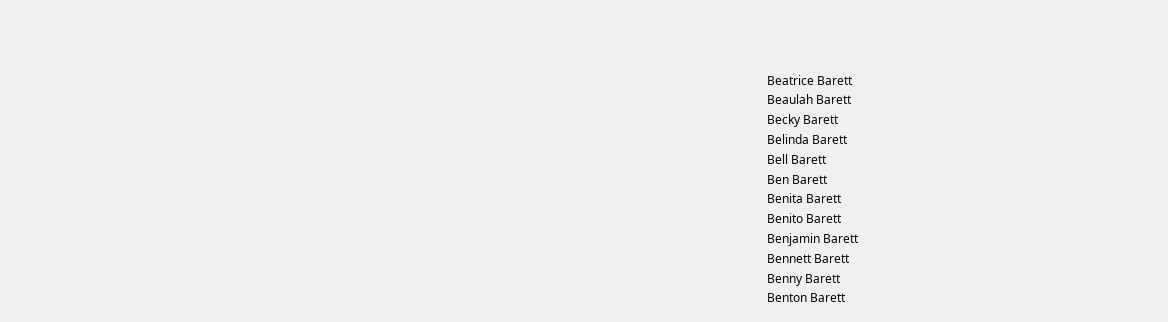Beatrice Barett
Beaulah Barett
Becky Barett
Belinda Barett
Bell Barett
Ben Barett
Benita Barett
Benito Barett
Benjamin Barett
Bennett Barett
Benny Barett
Benton Barett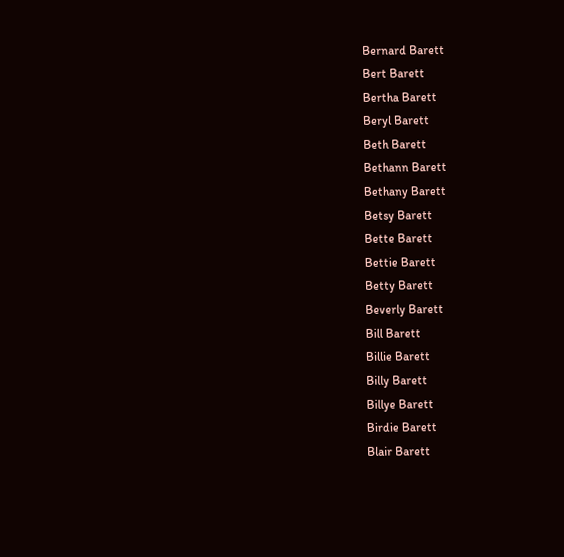Bernard Barett
Bert Barett
Bertha Barett
Beryl Barett
Beth Barett
Bethann Barett
Bethany Barett
Betsy Barett
Bette Barett
Bettie Barett
Betty Barett
Beverly Barett
Bill Barett
Billie Barett
Billy Barett
Billye Barett
Birdie Barett
Blair Barett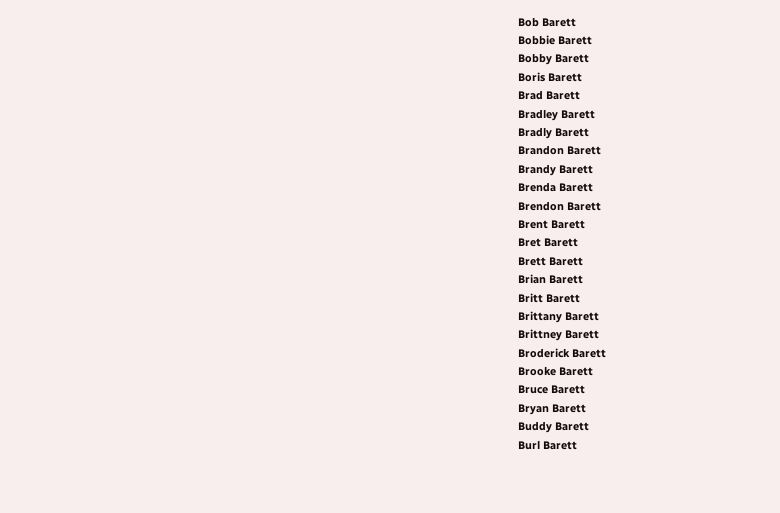Bob Barett
Bobbie Barett
Bobby Barett
Boris Barett
Brad Barett
Bradley Barett
Bradly Barett
Brandon Barett
Brandy Barett
Brenda Barett
Brendon Barett
Brent Barett
Bret Barett
Brett Barett
Brian Barett
Britt Barett
Brittany Barett
Brittney Barett
Broderick Barett
Brooke Barett
Bruce Barett
Bryan Barett
Buddy Barett
Burl Barett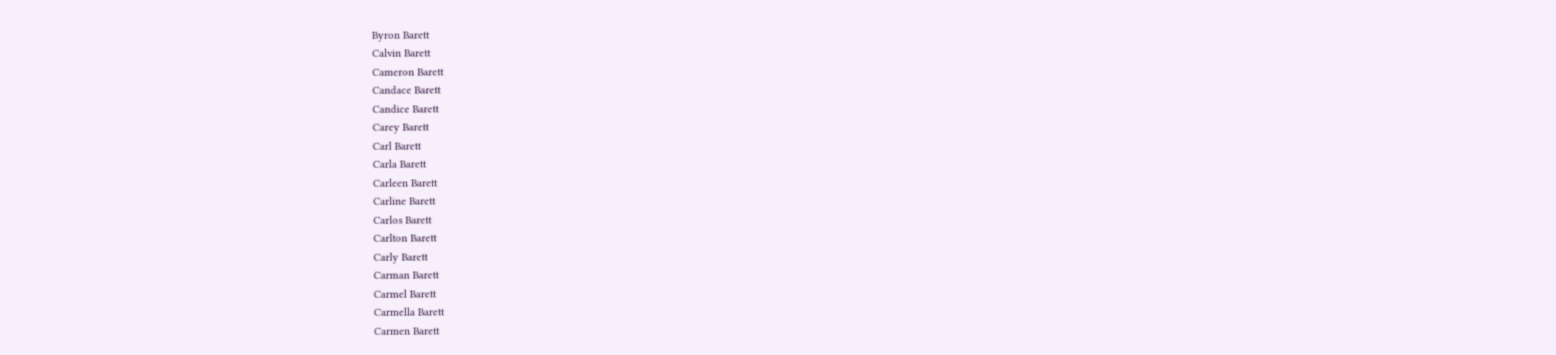Byron Barett
Calvin Barett
Cameron Barett
Candace Barett
Candice Barett
Carey Barett
Carl Barett
Carla Barett
Carleen Barett
Carline Barett
Carlos Barett
Carlton Barett
Carly Barett
Carman Barett
Carmel Barett
Carmella Barett
Carmen Barett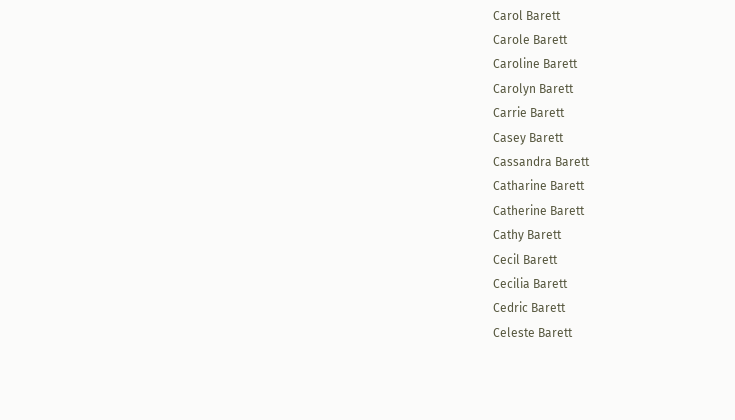Carol Barett
Carole Barett
Caroline Barett
Carolyn Barett
Carrie Barett
Casey Barett
Cassandra Barett
Catharine Barett
Catherine Barett
Cathy Barett
Cecil Barett
Cecilia Barett
Cedric Barett
Celeste Barett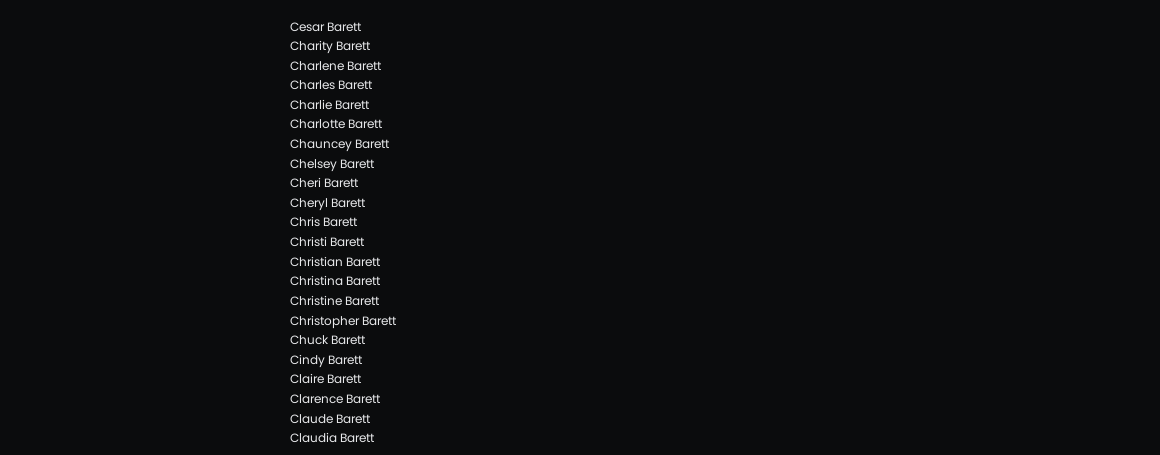Cesar Barett
Charity Barett
Charlene Barett
Charles Barett
Charlie Barett
Charlotte Barett
Chauncey Barett
Chelsey Barett
Cheri Barett
Cheryl Barett
Chris Barett
Christi Barett
Christian Barett
Christina Barett
Christine Barett
Christopher Barett
Chuck Barett
Cindy Barett
Claire Barett
Clarence Barett
Claude Barett
Claudia Barett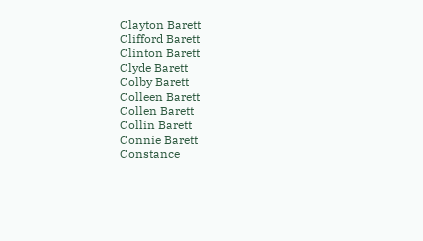Clayton Barett
Clifford Barett
Clinton Barett
Clyde Barett
Colby Barett
Colleen Barett
Collen Barett
Collin Barett
Connie Barett
Constance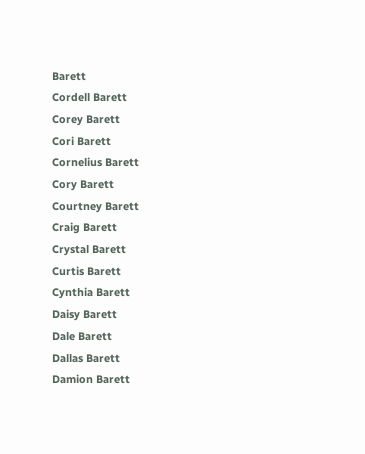Barett
Cordell Barett
Corey Barett
Cori Barett
Cornelius Barett
Cory Barett
Courtney Barett
Craig Barett
Crystal Barett
Curtis Barett
Cynthia Barett
Daisy Barett
Dale Barett
Dallas Barett
Damion Barett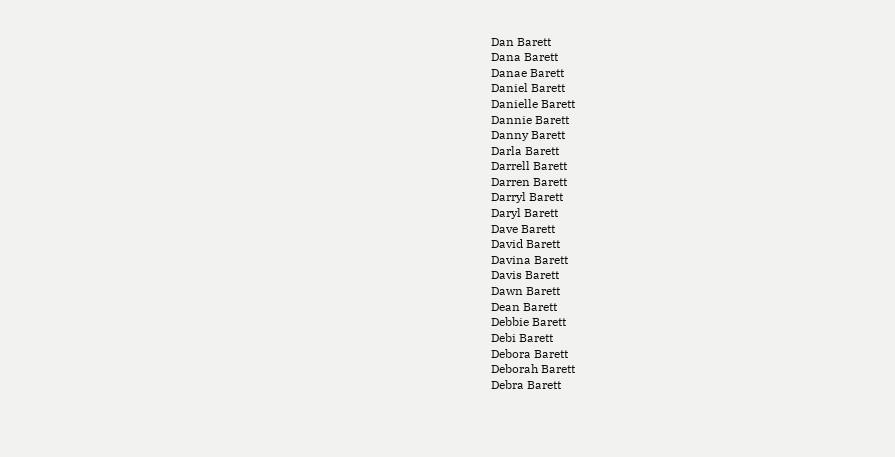Dan Barett
Dana Barett
Danae Barett
Daniel Barett
Danielle Barett
Dannie Barett
Danny Barett
Darla Barett
Darrell Barett
Darren Barett
Darryl Barett
Daryl Barett
Dave Barett
David Barett
Davina Barett
Davis Barett
Dawn Barett
Dean Barett
Debbie Barett
Debi Barett
Debora Barett
Deborah Barett
Debra Barett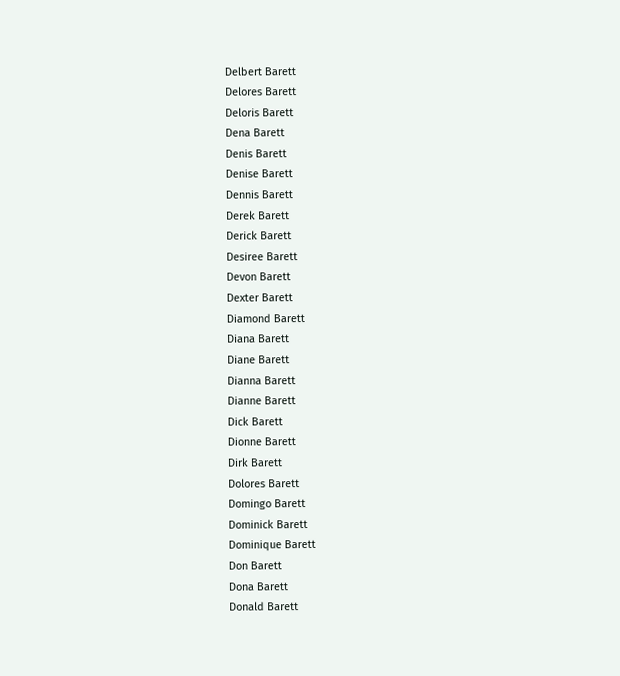Delbert Barett
Delores Barett
Deloris Barett
Dena Barett
Denis Barett
Denise Barett
Dennis Barett
Derek Barett
Derick Barett
Desiree Barett
Devon Barett
Dexter Barett
Diamond Barett
Diana Barett
Diane Barett
Dianna Barett
Dianne Barett
Dick Barett
Dionne Barett
Dirk Barett
Dolores Barett
Domingo Barett
Dominick Barett
Dominique Barett
Don Barett
Dona Barett
Donald Barett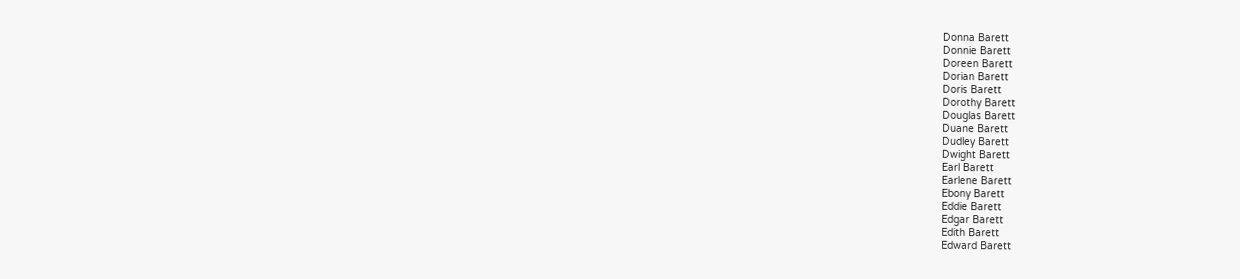Donna Barett
Donnie Barett
Doreen Barett
Dorian Barett
Doris Barett
Dorothy Barett
Douglas Barett
Duane Barett
Dudley Barett
Dwight Barett
Earl Barett
Earlene Barett
Ebony Barett
Eddie Barett
Edgar Barett
Edith Barett
Edward Barett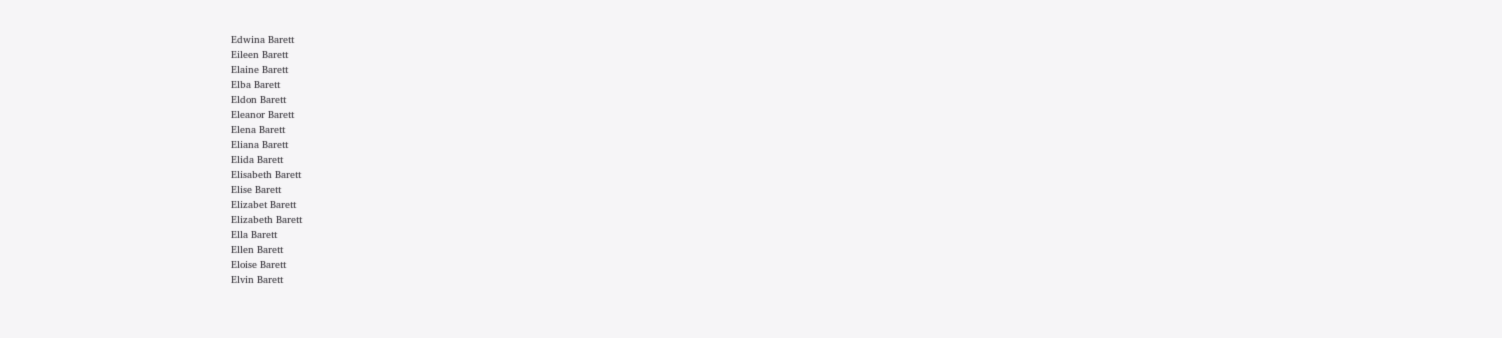Edwina Barett
Eileen Barett
Elaine Barett
Elba Barett
Eldon Barett
Eleanor Barett
Elena Barett
Eliana Barett
Elida Barett
Elisabeth Barett
Elise Barett
Elizabet Barett
Elizabeth Barett
Ella Barett
Ellen Barett
Eloise Barett
Elvin Barett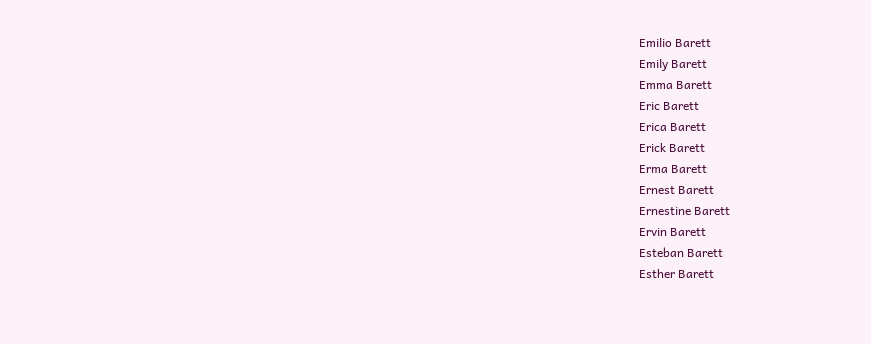Emilio Barett
Emily Barett
Emma Barett
Eric Barett
Erica Barett
Erick Barett
Erma Barett
Ernest Barett
Ernestine Barett
Ervin Barett
Esteban Barett
Esther Barett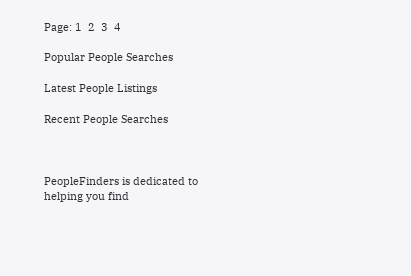Page: 1  2  3  4

Popular People Searches

Latest People Listings

Recent People Searches



PeopleFinders is dedicated to helping you find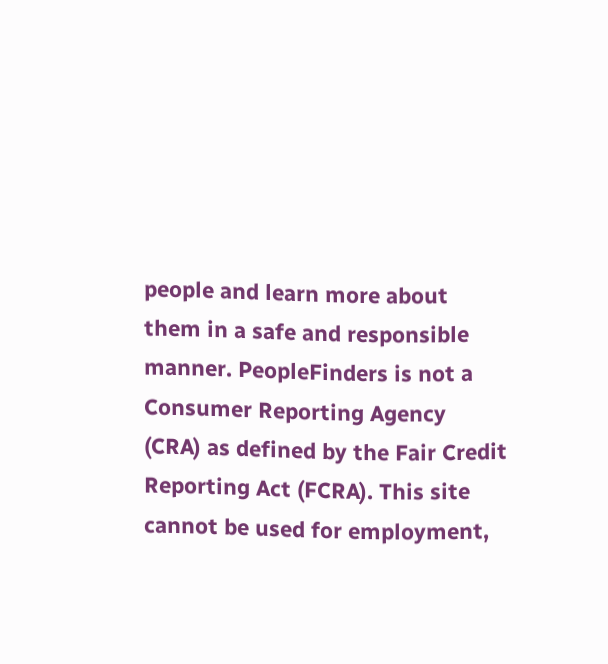people and learn more about them in a safe and responsible manner. PeopleFinders is not a Consumer Reporting Agency (CRA) as defined by the Fair Credit Reporting Act (FCRA). This site cannot be used for employment,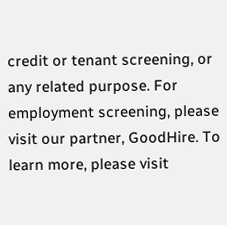credit or tenant screening, or any related purpose. For employment screening, please visit our partner, GoodHire. To learn more, please visit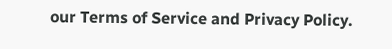our Terms of Service and Privacy Policy.